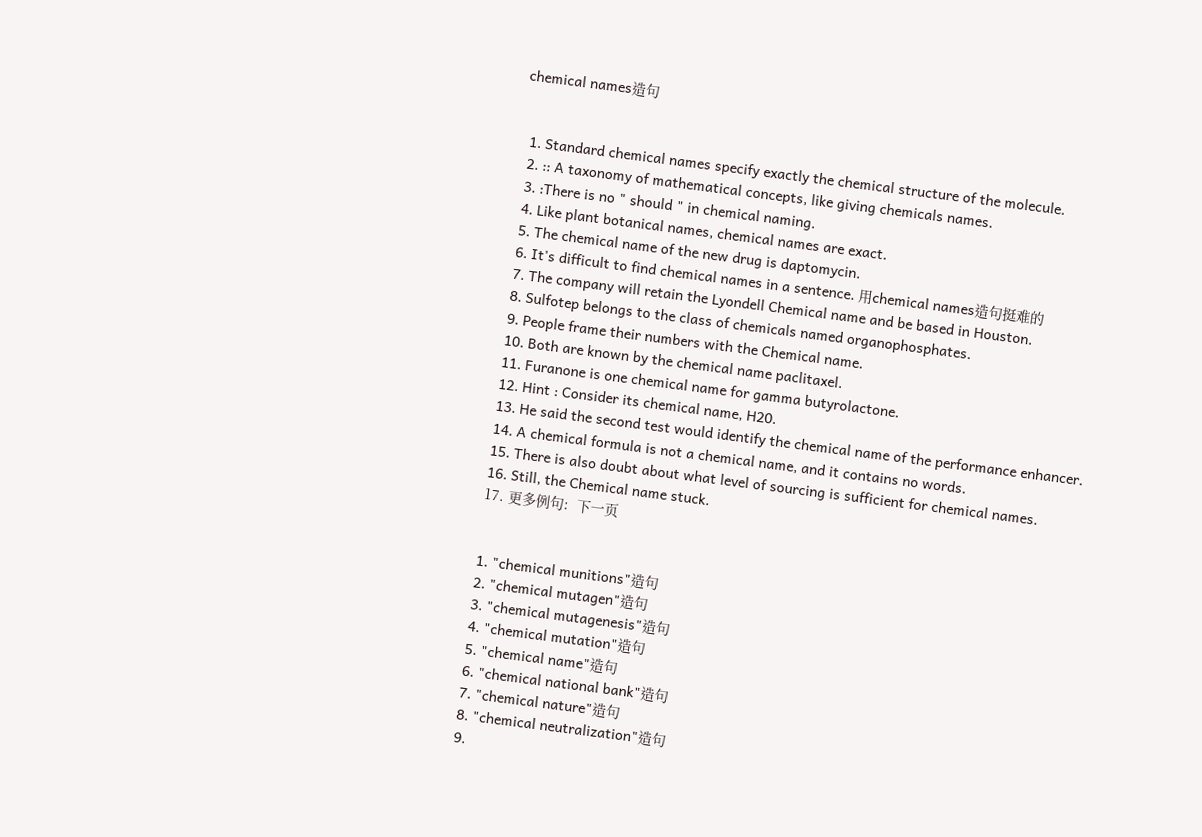chemical names造句


  1. Standard chemical names specify exactly the chemical structure of the molecule.
  2. :: A taxonomy of mathematical concepts, like giving chemicals names.
  3. :There is no " should " in chemical naming.
  4. Like plant botanical names, chemical names are exact.
  5. The chemical name of the new drug is daptomycin.
  6. It's difficult to find chemical names in a sentence. 用chemical names造句挺难的
  7. The company will retain the Lyondell Chemical name and be based in Houston.
  8. Sulfotep belongs to the class of chemicals named organophosphates.
  9. People frame their numbers with the Chemical name.
  10. Both are known by the chemical name paclitaxel.
  11. Furanone is one chemical name for gamma butyrolactone.
  12. Hint : Consider its chemical name, H20.
  13. He said the second test would identify the chemical name of the performance enhancer.
  14. A chemical formula is not a chemical name, and it contains no words.
  15. There is also doubt about what level of sourcing is sufficient for chemical names.
  16. Still, the Chemical name stuck.
  17. 更多例句:  下一页


  1. "chemical munitions"造句
  2. "chemical mutagen"造句
  3. "chemical mutagenesis"造句
  4. "chemical mutation"造句
  5. "chemical name"造句
  6. "chemical national bank"造句
  7. "chemical nature"造句
  8. "chemical neutralization"造句
  9.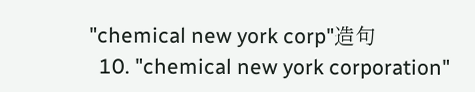"chemical new york corp"造句
  10. "chemical new york corporation"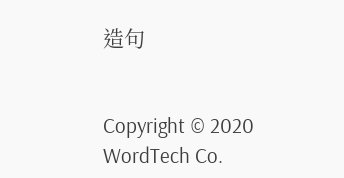造句


Copyright © 2020 WordTech Co.